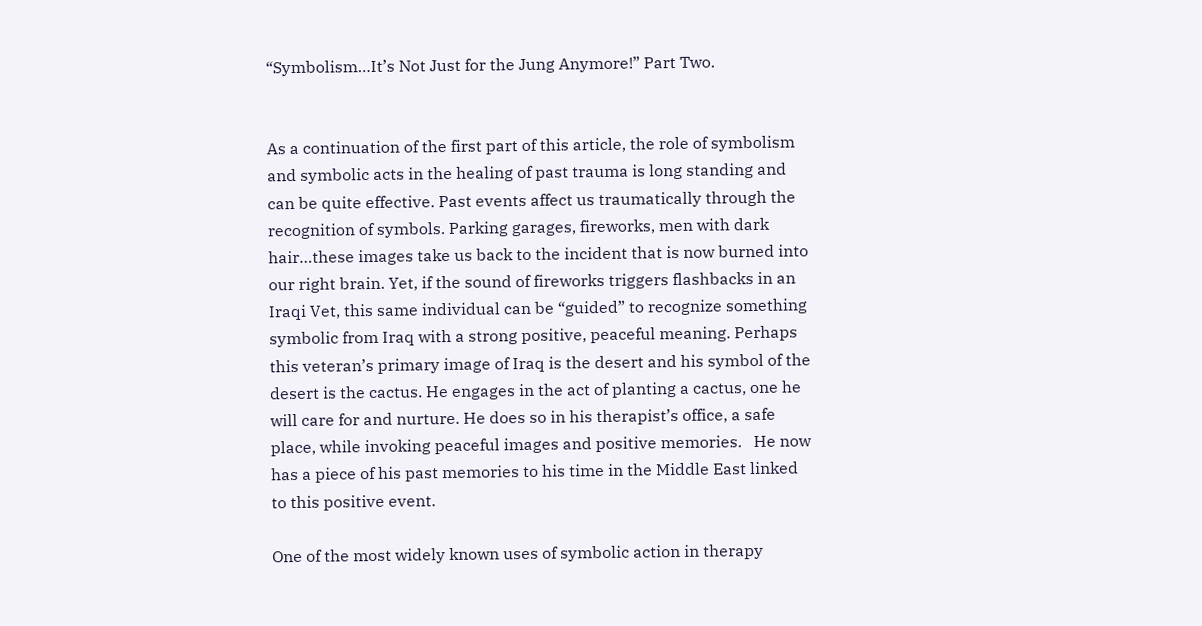“Symbolism…It’s Not Just for the Jung Anymore!” Part Two.


As a continuation of the first part of this article, the role of symbolism and symbolic acts in the healing of past trauma is long standing and can be quite effective. Past events affect us traumatically through the recognition of symbols. Parking garages, fireworks, men with dark hair…these images take us back to the incident that is now burned into our right brain. Yet, if the sound of fireworks triggers flashbacks in an Iraqi Vet, this same individual can be “guided” to recognize something symbolic from Iraq with a strong positive, peaceful meaning. Perhaps this veteran’s primary image of Iraq is the desert and his symbol of the desert is the cactus. He engages in the act of planting a cactus, one he will care for and nurture. He does so in his therapist’s office, a safe place, while invoking peaceful images and positive memories.   He now has a piece of his past memories to his time in the Middle East linked to this positive event.

One of the most widely known uses of symbolic action in therapy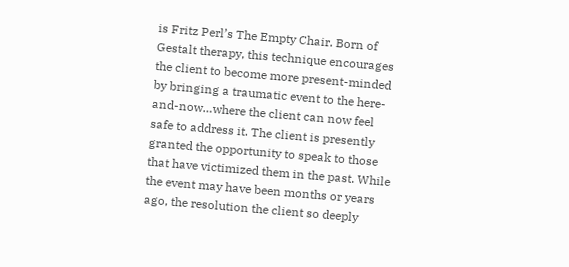is Fritz Perl’s The Empty Chair. Born of Gestalt therapy, this technique encourages the client to become more present-minded by bringing a traumatic event to the here-and-now…where the client can now feel safe to address it. The client is presently granted the opportunity to speak to those that have victimized them in the past. While the event may have been months or years ago, the resolution the client so deeply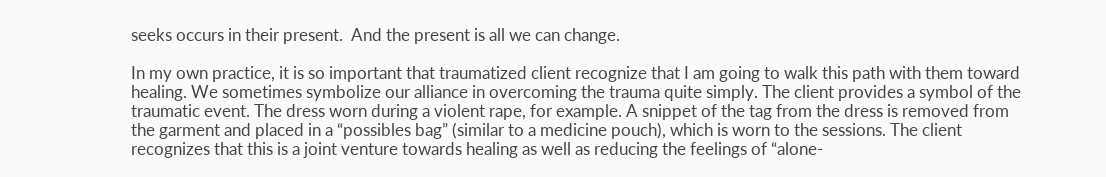seeks occurs in their present.  And the present is all we can change.

In my own practice, it is so important that traumatized client recognize that I am going to walk this path with them toward healing. We sometimes symbolize our alliance in overcoming the trauma quite simply. The client provides a symbol of the traumatic event. The dress worn during a violent rape, for example. A snippet of the tag from the dress is removed from the garment and placed in a “possibles bag” (similar to a medicine pouch), which is worn to the sessions. The client recognizes that this is a joint venture towards healing as well as reducing the feelings of “alone-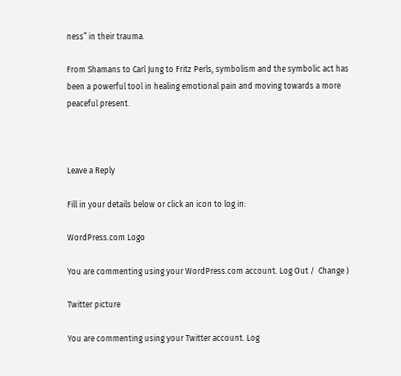ness” in their trauma.

From Shamans to Carl Jung to Fritz Perls, symbolism and the symbolic act has been a powerful tool in healing emotional pain and moving towards a more peaceful present.



Leave a Reply

Fill in your details below or click an icon to log in:

WordPress.com Logo

You are commenting using your WordPress.com account. Log Out /  Change )

Twitter picture

You are commenting using your Twitter account. Log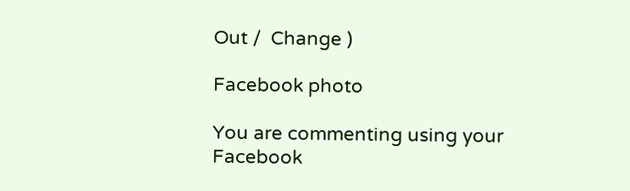Out /  Change )

Facebook photo

You are commenting using your Facebook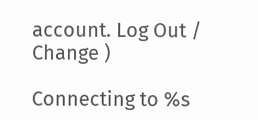account. Log Out /  Change )

Connecting to %s